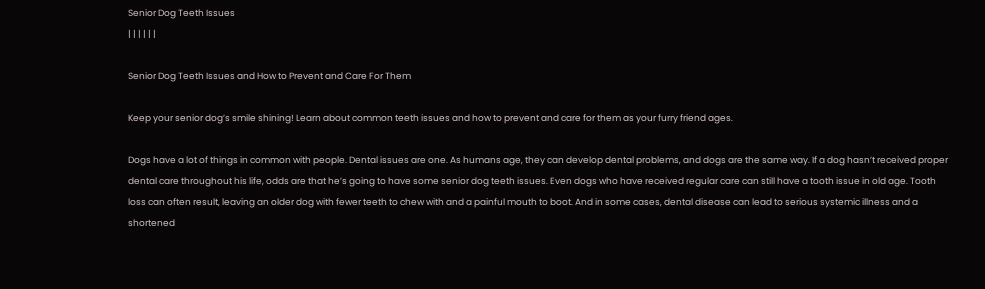Senior Dog Teeth Issues
| | | | | |

Senior Dog Teeth Issues and How to Prevent and Care For Them

Keep your senior dog’s smile shining! Learn about common teeth issues and how to prevent and care for them as your furry friend ages.

Dogs have a lot of things in common with people. Dental issues are one. As humans age, they can develop dental problems, and dogs are the same way. If a dog hasn’t received proper dental care throughout his life, odds are that he’s going to have some senior dog teeth issues. Even dogs who have received regular care can still have a tooth issue in old age. Tooth loss can often result, leaving an older dog with fewer teeth to chew with and a painful mouth to boot. And in some cases, dental disease can lead to serious systemic illness and a shortened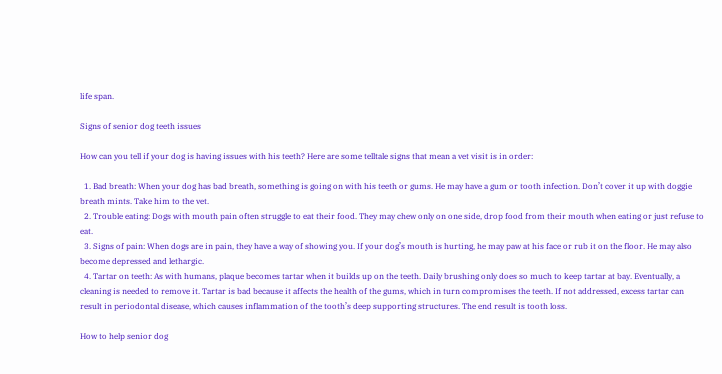life span.

Signs of senior dog teeth issues

How can you tell if your dog is having issues with his teeth? Here are some telltale signs that mean a vet visit is in order:

  1. Bad breath: When your dog has bad breath, something is going on with his teeth or gums. He may have a gum or tooth infection. Don’t cover it up with doggie breath mints. Take him to the vet.
  2. Trouble eating: Dogs with mouth pain often struggle to eat their food. They may chew only on one side, drop food from their mouth when eating or just refuse to eat.
  3. Signs of pain: When dogs are in pain, they have a way of showing you. If your dog’s mouth is hurting, he may paw at his face or rub it on the floor. He may also become depressed and lethargic.
  4. Tartar on teeth: As with humans, plaque becomes tartar when it builds up on the teeth. Daily brushing only does so much to keep tartar at bay. Eventually, a cleaning is needed to remove it. Tartar is bad because it affects the health of the gums, which in turn compromises the teeth. If not addressed, excess tartar can result in periodontal disease, which causes inflammation of the tooth’s deep supporting structures. The end result is tooth loss.

How to help senior dog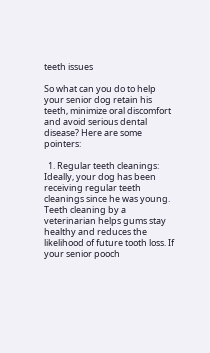teeth issues

So what can you do to help your senior dog retain his teeth, minimize oral discomfort and avoid serious dental disease? Here are some pointers:

  1. Regular teeth cleanings: Ideally, your dog has been receiving regular teeth cleanings since he was young. Teeth cleaning by a veterinarian helps gums stay healthy and reduces the likelihood of future tooth loss. If your senior pooch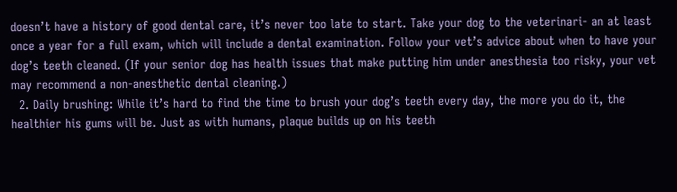doesn’t have a history of good dental care, it’s never too late to start. Take your dog to the veterinari- an at least once a year for a full exam, which will include a dental examination. Follow your vet’s advice about when to have your dog’s teeth cleaned. (If your senior dog has health issues that make putting him under anesthesia too risky, your vet may recommend a non-anesthetic dental cleaning.)
  2. Daily brushing: While it’s hard to find the time to brush your dog’s teeth every day, the more you do it, the healthier his gums will be. Just as with humans, plaque builds up on his teeth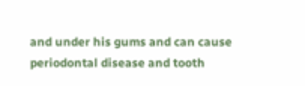and under his gums and can cause periodontal disease and tooth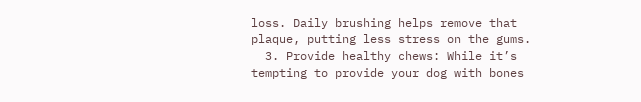loss. Daily brushing helps remove that plaque, putting less stress on the gums.
  3. Provide healthy chews: While it’s tempting to provide your dog with bones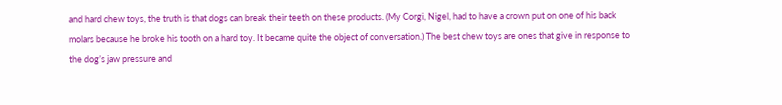and hard chew toys, the truth is that dogs can break their teeth on these products. (My Corgi, Nigel, had to have a crown put on one of his back molars because he broke his tooth on a hard toy. It became quite the object of conversation.) The best chew toys are ones that give in response to the dog’s jaw pressure and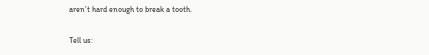aren’t hard enough to break a tooth.

Tell us: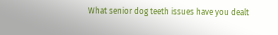What senior dog teeth issues have you dealt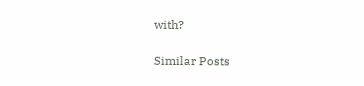with?

Similar Posts